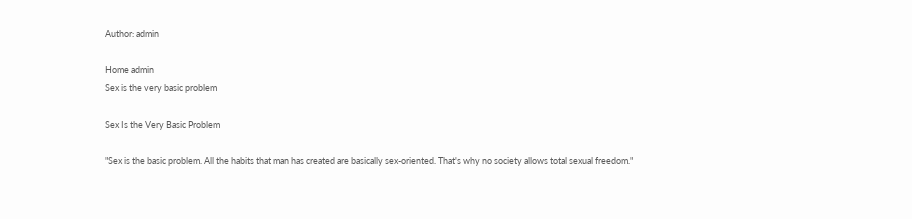Author: admin

Home admin
Sex is the very basic problem

Sex Is the Very Basic Problem

"Sex is the basic problem. All the habits that man has created are basically sex-oriented. That's why no society allows total sexual freedom."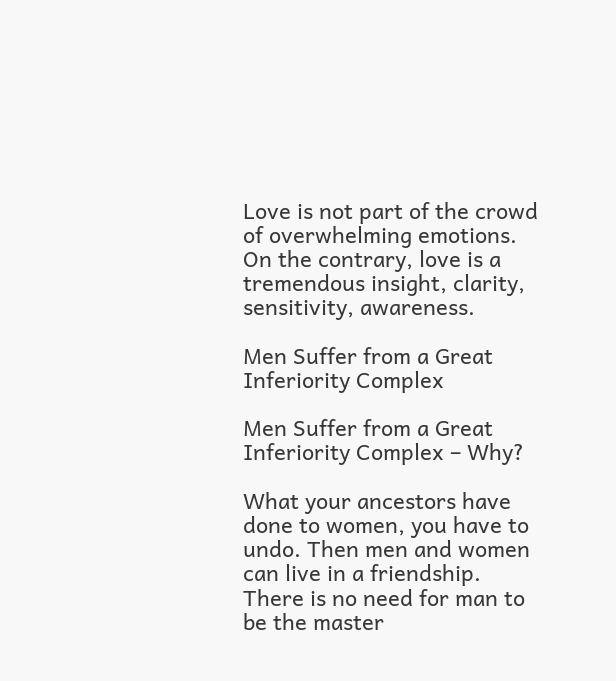Love is not part of the crowd of overwhelming emotions. On the contrary, love is a tremendous insight, clarity, sensitivity, awareness.

Men Suffer from a Great Inferiority Complex

Men Suffer from a Great Inferiority Complex – Why?

What your ancestors have done to women, you have to undo. Then men and women can live in a friendship. There is no need for man to be the master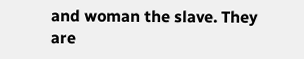and woman the slave. They are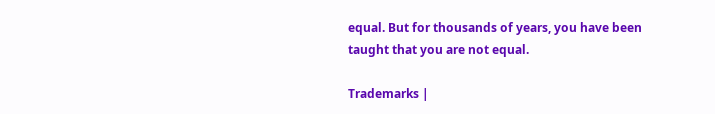equal. But for thousands of years, you have been taught that you are not equal.

Trademarks |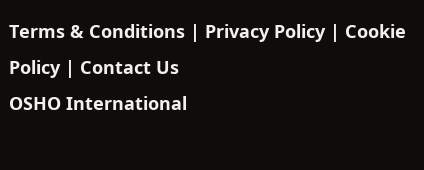Terms & Conditions | Privacy Policy | Cookie Policy | Contact Us
OSHO International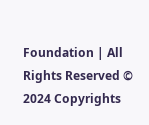Foundation | All Rights Reserved © 2024 Copyrights